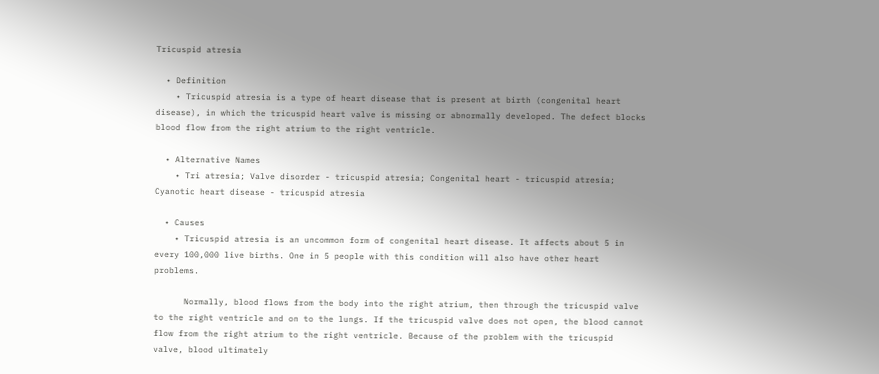Tricuspid atresia

  • Definition
    • Tricuspid atresia is a type of heart disease that is present at birth (congenital heart disease), in which the tricuspid heart valve is missing or abnormally developed. The defect blocks blood flow from the right atrium to the right ventricle.

  • Alternative Names
    • Tri atresia; Valve disorder - tricuspid atresia; Congenital heart - tricuspid atresia; Cyanotic heart disease - tricuspid atresia

  • Causes
    • Tricuspid atresia is an uncommon form of congenital heart disease. It affects about 5 in every 100,000 live births. One in 5 people with this condition will also have other heart problems.

      Normally, blood flows from the body into the right atrium, then through the tricuspid valve to the right ventricle and on to the lungs. If the tricuspid valve does not open, the blood cannot flow from the right atrium to the right ventricle. Because of the problem with the tricuspid valve, blood ultimately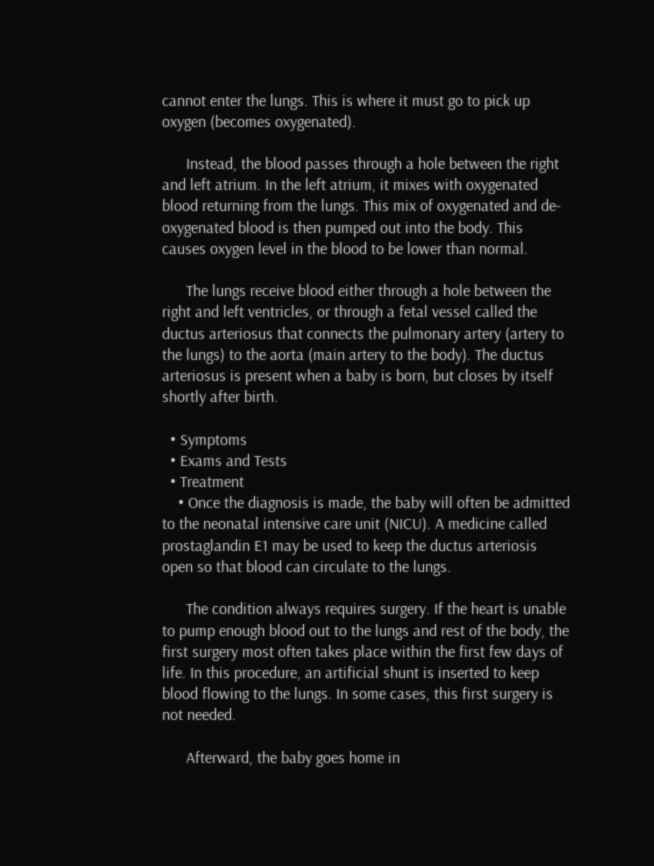cannot enter the lungs. This is where it must go to pick up oxygen (becomes oxygenated).

      Instead, the blood passes through a hole between the right and left atrium. In the left atrium, it mixes with oxygenated blood returning from the lungs. This mix of oxygenated and de-oxygenated blood is then pumped out into the body. This causes oxygen level in the blood to be lower than normal.

      The lungs receive blood either through a hole between the right and left ventricles, or through a fetal vessel called the ductus arteriosus that connects the pulmonary artery (artery to the lungs) to the aorta (main artery to the body). The ductus arteriosus is present when a baby is born, but closes by itself shortly after birth.

  • Symptoms
  • Exams and Tests
  • Treatment
    • Once the diagnosis is made, the baby will often be admitted to the neonatal intensive care unit (NICU). A medicine called prostaglandin E1 may be used to keep the ductus arteriosis open so that blood can circulate to the lungs.

      The condition always requires surgery. If the heart is unable to pump enough blood out to the lungs and rest of the body, the first surgery most often takes place within the first few days of life. In this procedure, an artificial shunt is inserted to keep blood flowing to the lungs. In some cases, this first surgery is not needed.

      Afterward, the baby goes home in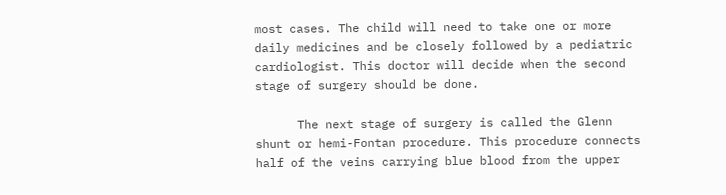most cases. The child will need to take one or more daily medicines and be closely followed by a pediatric cardiologist. This doctor will decide when the second stage of surgery should be done.

      The next stage of surgery is called the Glenn shunt or hemi-Fontan procedure. This procedure connects half of the veins carrying blue blood from the upper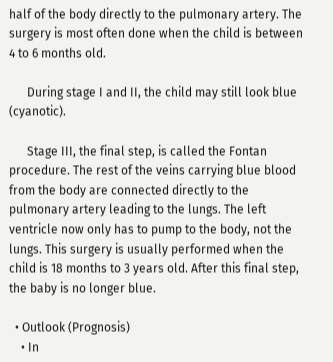half of the body directly to the pulmonary artery. The surgery is most often done when the child is between 4 to 6 months old.

      During stage I and II, the child may still look blue (cyanotic).

      Stage III, the final step, is called the Fontan procedure. The rest of the veins carrying blue blood from the body are connected directly to the pulmonary artery leading to the lungs. The left ventricle now only has to pump to the body, not the lungs. This surgery is usually performed when the child is 18 months to 3 years old. After this final step, the baby is no longer blue.

  • Outlook (Prognosis)
    • In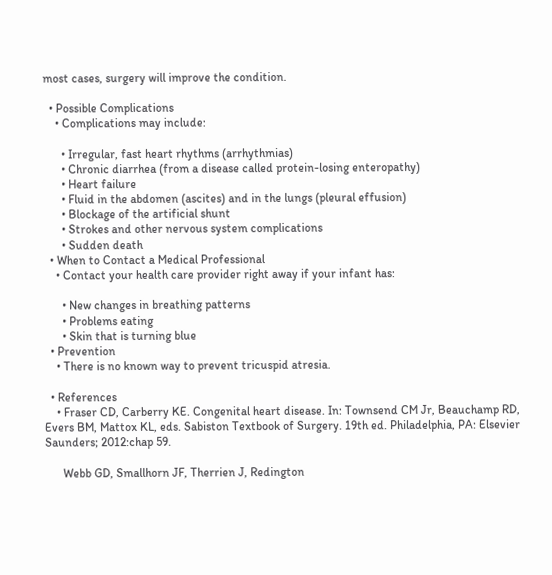most cases, surgery will improve the condition.

  • Possible Complications
    • Complications may include:

      • Irregular, fast heart rhythms (arrhythmias)
      • Chronic diarrhea (from a disease called protein-losing enteropathy)
      • Heart failure
      • Fluid in the abdomen (ascites) and in the lungs (pleural effusion)
      • Blockage of the artificial shunt
      • Strokes and other nervous system complications
      • Sudden death
  • When to Contact a Medical Professional
    • Contact your health care provider right away if your infant has:

      • New changes in breathing patterns
      • Problems eating
      • Skin that is turning blue
  • Prevention
    • There is no known way to prevent tricuspid atresia.

  • References
    • Fraser CD, Carberry KE. Congenital heart disease. In: Townsend CM Jr, Beauchamp RD, Evers BM, Mattox KL, eds. Sabiston Textbook of Surgery. 19th ed. Philadelphia, PA: Elsevier Saunders; 2012:chap 59.

      Webb GD, Smallhorn JF, Therrien J, Redington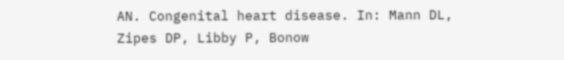AN. Congenital heart disease. In: Mann DL, Zipes DP, Libby P, Bonow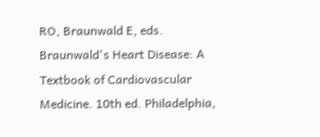RO, Braunwald E, eds. Braunwald's Heart Disease: A Textbook of Cardiovascular Medicine. 10th ed. Philadelphia,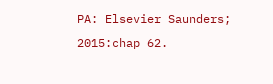PA: Elsevier Saunders; 2015:chap 62.